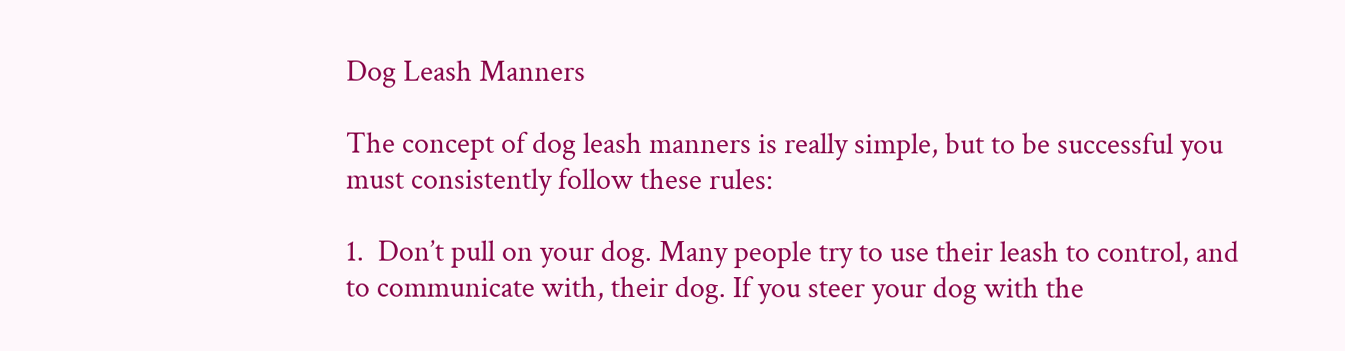Dog Leash Manners

The concept of dog leash manners is really simple, but to be successful you must consistently follow these rules:

1.  Don’t pull on your dog. Many people try to use their leash to control, and to communicate with, their dog. If you steer your dog with the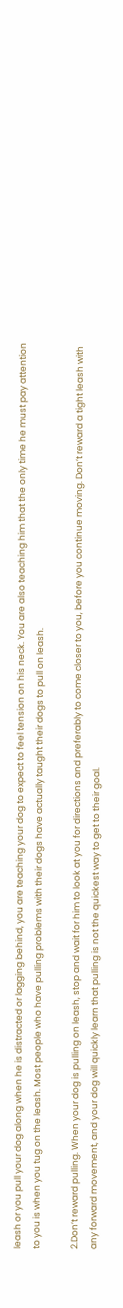leash or you pull your dog along when he is distracted or lagging behind, you are teaching your dog to expect to feel tension on his neck. You are also teaching him that the only time he must pay attention to you is when you tug on the leash. Most people who have pulling problems with their dogs have actually taught their dogs to pull on leash.

2.Don’t reward pulling. When your dog is pulling on leash, stop and wait for him to look at you for directions and preferably to come closer to you, before you continue moving. Don’t reward a tight leash with any forward movement, and your dog will quickly learn that pulling is not the quickest way to get to their goal.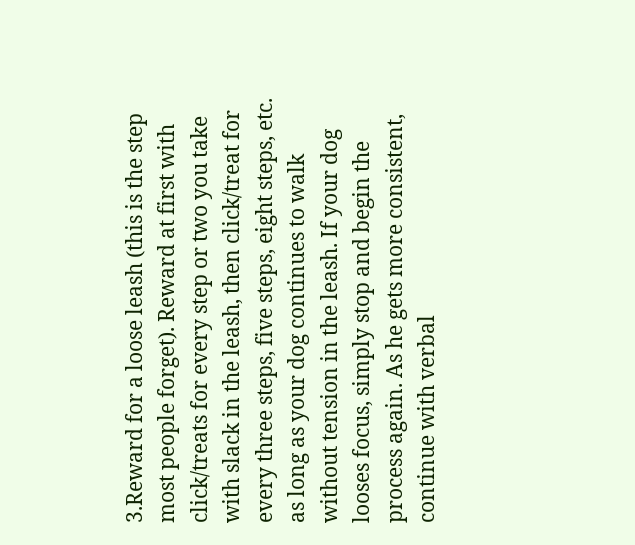3.Reward for a loose leash (this is the step most people forget). Reward at first with click/treats for every step or two you take with slack in the leash, then click/treat for every three steps, five steps, eight steps, etc. as long as your dog continues to walk without tension in the leash. If your dog looses focus, simply stop and begin the process again. As he gets more consistent, continue with verbal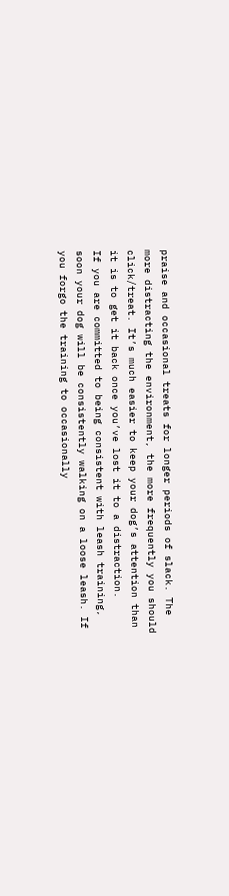praise and occasional treats for longer periods of slack. The more distracting the environment, the more frequently you should click/treat. It’s much easier to keep your dog’s attention than it is to get it back once you’ve lost it to a distraction.
If you are committed to being consistent with leash training, soon your dog will be consistently walking on a loose leash. If you forgo the training to occasionally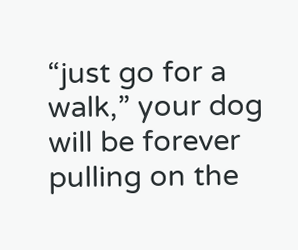“just go for a walk,” your dog will be forever pulling on the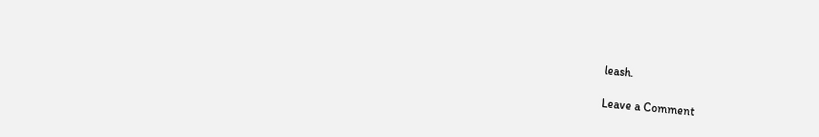leash.

Leave a Comment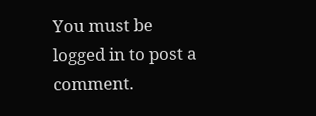You must be logged in to post a comment.